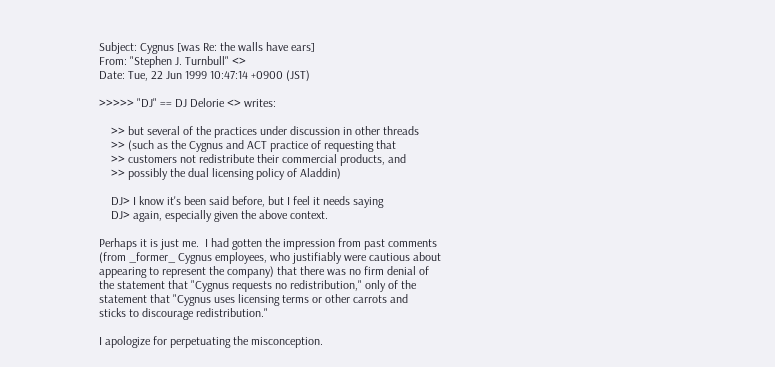Subject: Cygnus [was Re: the walls have ears]
From: "Stephen J. Turnbull" <>
Date: Tue, 22 Jun 1999 10:47:14 +0900 (JST)

>>>>> "DJ" == DJ Delorie <> writes:

    >> but several of the practices under discussion in other threads
    >> (such as the Cygnus and ACT practice of requesting that
    >> customers not redistribute their commercial products, and
    >> possibly the dual licensing policy of Aladdin)

    DJ> I know it's been said before, but I feel it needs saying
    DJ> again, especially given the above context.

Perhaps it is just me.  I had gotten the impression from past comments
(from _former_ Cygnus employees, who justifiably were cautious about
appearing to represent the company) that there was no firm denial of
the statement that "Cygnus requests no redistribution," only of the
statement that "Cygnus uses licensing terms or other carrots and
sticks to discourage redistribution."

I apologize for perpetuating the misconception.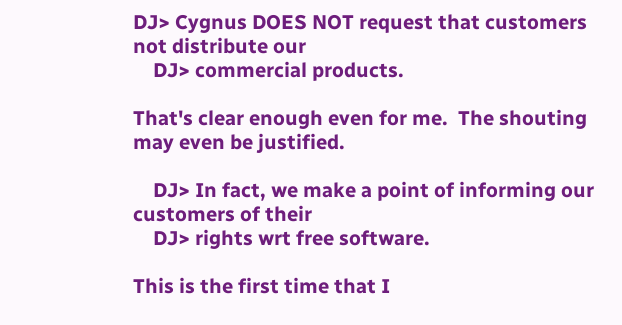DJ> Cygnus DOES NOT request that customers not distribute our
    DJ> commercial products.

That's clear enough even for me.  The shouting may even be justified.

    DJ> In fact, we make a point of informing our customers of their
    DJ> rights wrt free software.

This is the first time that I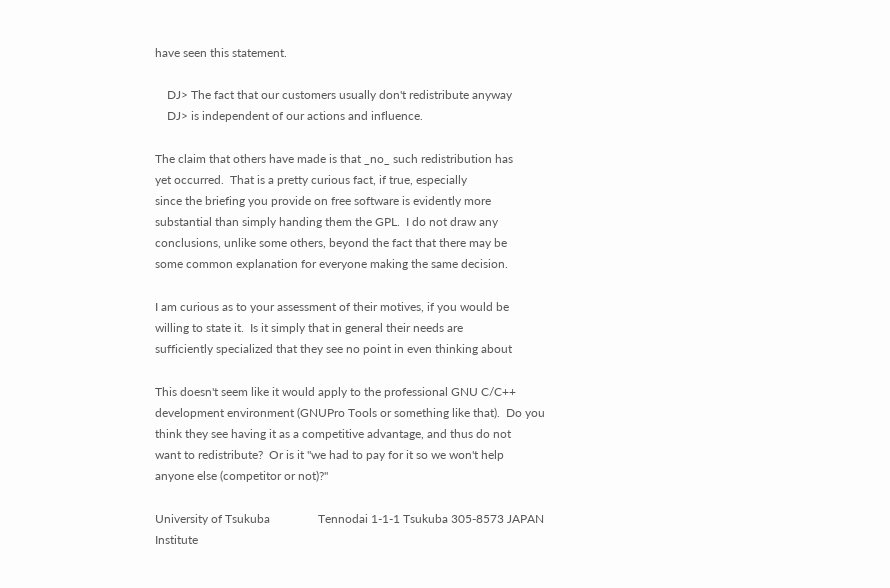have seen this statement.

    DJ> The fact that our customers usually don't redistribute anyway
    DJ> is independent of our actions and influence.

The claim that others have made is that _no_ such redistribution has
yet occurred.  That is a pretty curious fact, if true, especially
since the briefing you provide on free software is evidently more
substantial than simply handing them the GPL.  I do not draw any
conclusions, unlike some others, beyond the fact that there may be
some common explanation for everyone making the same decision.

I am curious as to your assessment of their motives, if you would be
willing to state it.  Is it simply that in general their needs are
sufficiently specialized that they see no point in even thinking about

This doesn't seem like it would apply to the professional GNU C/C++
development environment (GNUPro Tools or something like that).  Do you
think they see having it as a competitive advantage, and thus do not
want to redistribute?  Or is it "we had to pay for it so we won't help
anyone else (competitor or not)?"

University of Tsukuba                Tennodai 1-1-1 Tsukuba 305-8573 JAPAN
Institute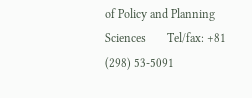of Policy and Planning Sciences       Tel/fax: +81 (298) 53-5091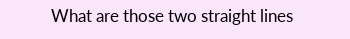What are those two straight lines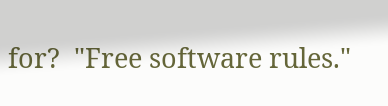for?  "Free software rules."